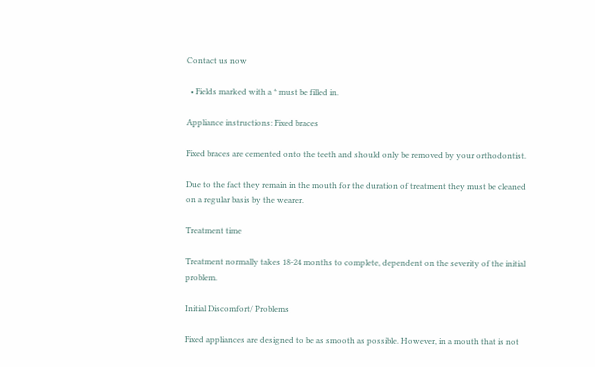Contact us now

  • Fields marked with a * must be filled in.

Appliance instructions: Fixed braces

Fixed braces are cemented onto the teeth and should only be removed by your orthodontist.

Due to the fact they remain in the mouth for the duration of treatment they must be cleaned on a regular basis by the wearer.

Treatment time

Treatment normally takes 18-24 months to complete, dependent on the severity of the initial problem.

Initial Discomfort/ Problems

Fixed appliances are designed to be as smooth as possible. However, in a mouth that is not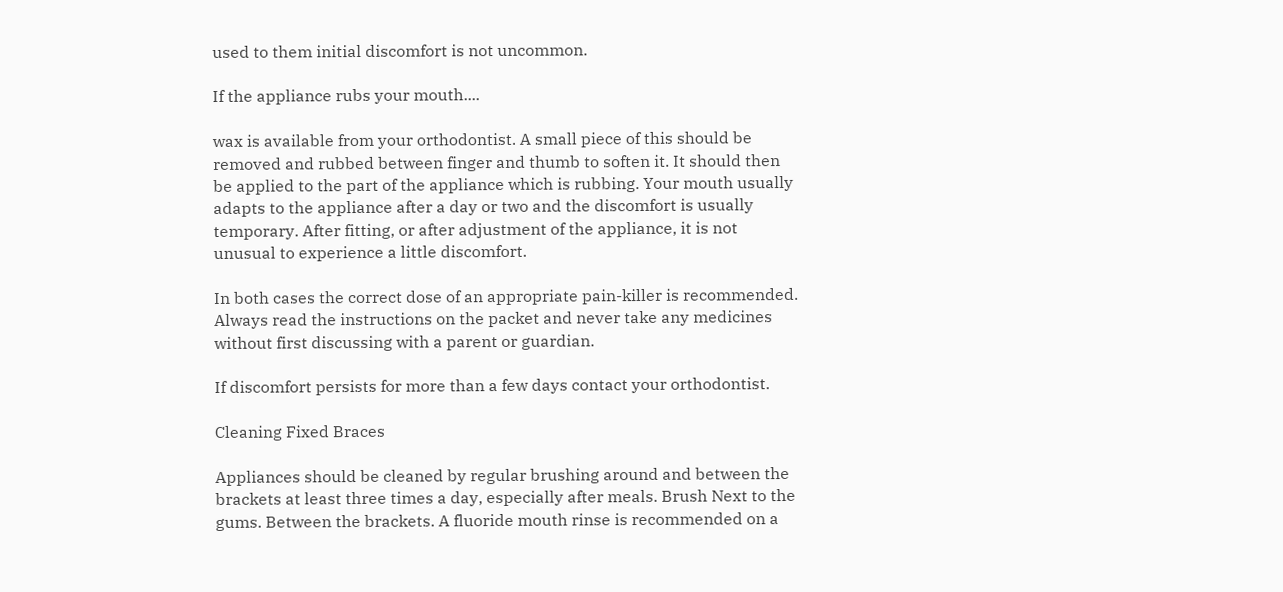used to them initial discomfort is not uncommon.

If the appliance rubs your mouth....

wax is available from your orthodontist. A small piece of this should be removed and rubbed between finger and thumb to soften it. It should then be applied to the part of the appliance which is rubbing. Your mouth usually adapts to the appliance after a day or two and the discomfort is usually temporary. After fitting, or after adjustment of the appliance, it is not unusual to experience a little discomfort.

In both cases the correct dose of an appropriate pain-killer is recommended. Always read the instructions on the packet and never take any medicines without first discussing with a parent or guardian.

If discomfort persists for more than a few days contact your orthodontist.

Cleaning Fixed Braces

Appliances should be cleaned by regular brushing around and between the brackets at least three times a day, especially after meals. Brush Next to the gums. Between the brackets. A fluoride mouth rinse is recommended on a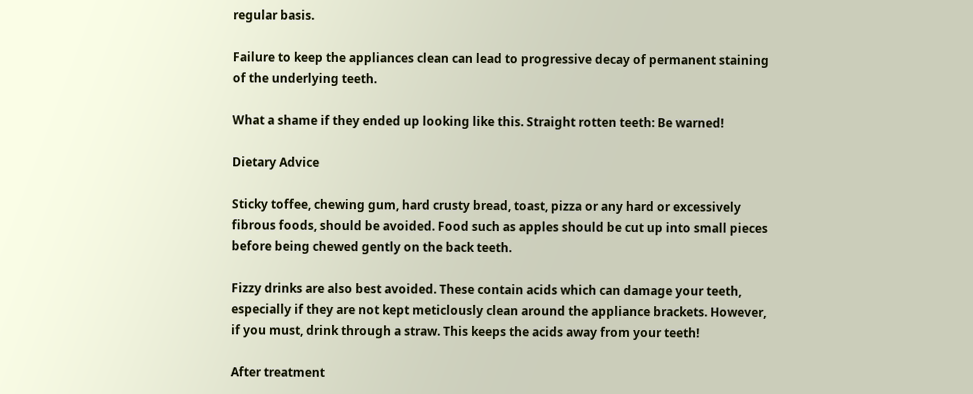regular basis.

Failure to keep the appliances clean can lead to progressive decay of permanent staining of the underlying teeth.

What a shame if they ended up looking like this. Straight rotten teeth: Be warned!

Dietary Advice

Sticky toffee, chewing gum, hard crusty bread, toast, pizza or any hard or excessively fibrous foods, should be avoided. Food such as apples should be cut up into small pieces before being chewed gently on the back teeth.

Fizzy drinks are also best avoided. These contain acids which can damage your teeth, especially if they are not kept meticlously clean around the appliance brackets. However, if you must, drink through a straw. This keeps the acids away from your teeth!

After treatment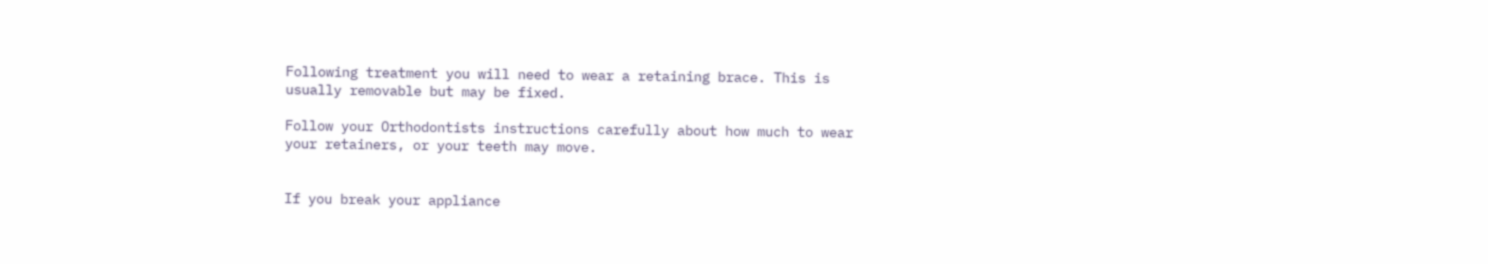Following treatment you will need to wear a retaining brace. This is usually removable but may be fixed.

Follow your Orthodontists instructions carefully about how much to wear your retainers, or your teeth may move.


If you break your appliance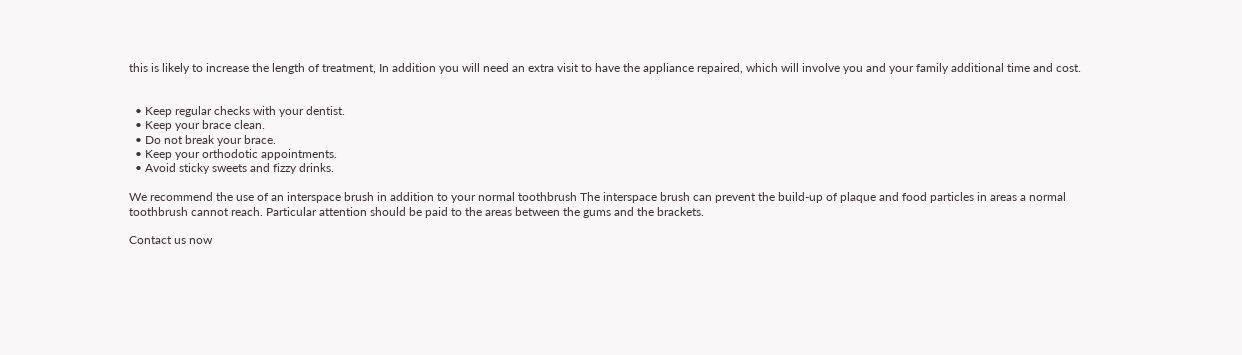this is likely to increase the length of treatment, In addition you will need an extra visit to have the appliance repaired, which will involve you and your family additional time and cost.


  • Keep regular checks with your dentist.
  • Keep your brace clean.
  • Do not break your brace.
  • Keep your orthodotic appointments.
  • Avoid sticky sweets and fizzy drinks.

We recommend the use of an interspace brush in addition to your normal toothbrush The interspace brush can prevent the build-up of plaque and food particles in areas a normal toothbrush cannot reach. Particular attention should be paid to the areas between the gums and the brackets.

Contact us now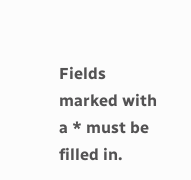Fields marked with a * must be filled in.